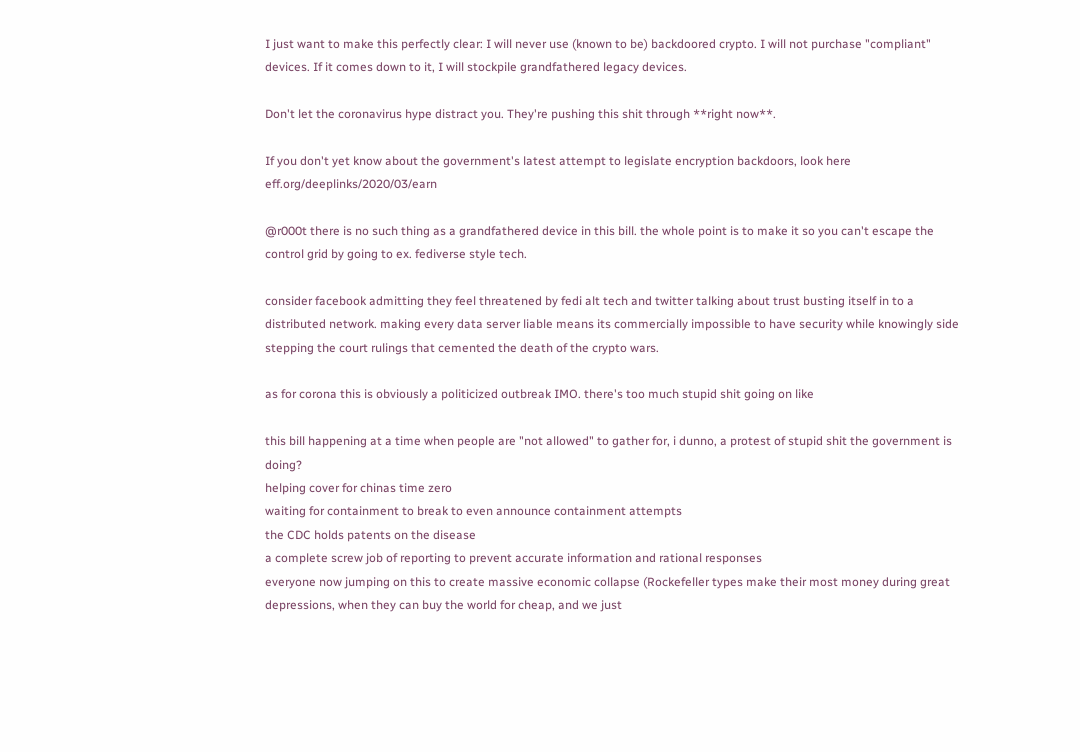I just want to make this perfectly clear: I will never use (known to be) backdoored crypto. I will not purchase "compliant" devices. If it comes down to it, I will stockpile grandfathered legacy devices.

Don't let the coronavirus hype distract you. They're pushing this shit through **right now**.

If you don't yet know about the government's latest attempt to legislate encryption backdoors, look here eff.org/deeplinks/2020/03/earn

@r000t there is no such thing as a grandfathered device in this bill. the whole point is to make it so you can't escape the control grid by going to ex. fediverse style tech.

consider facebook admitting they feel threatened by fedi alt tech and twitter talking about trust busting itself in to a distributed network. making every data server liable means its commercially impossible to have security while knowingly side stepping the court rulings that cemented the death of the crypto wars.

as for corona this is obviously a politicized outbreak IMO. there's too much stupid shit going on like

this bill happening at a time when people are "not allowed" to gather for, i dunno, a protest of stupid shit the government is doing?
helping cover for chinas time zero
waiting for containment to break to even announce containment attempts
the CDC holds patents on the disease
a complete screw job of reporting to prevent accurate information and rational responses
everyone now jumping on this to create massive economic collapse (Rockefeller types make their most money during great depressions, when they can buy the world for cheap, and we just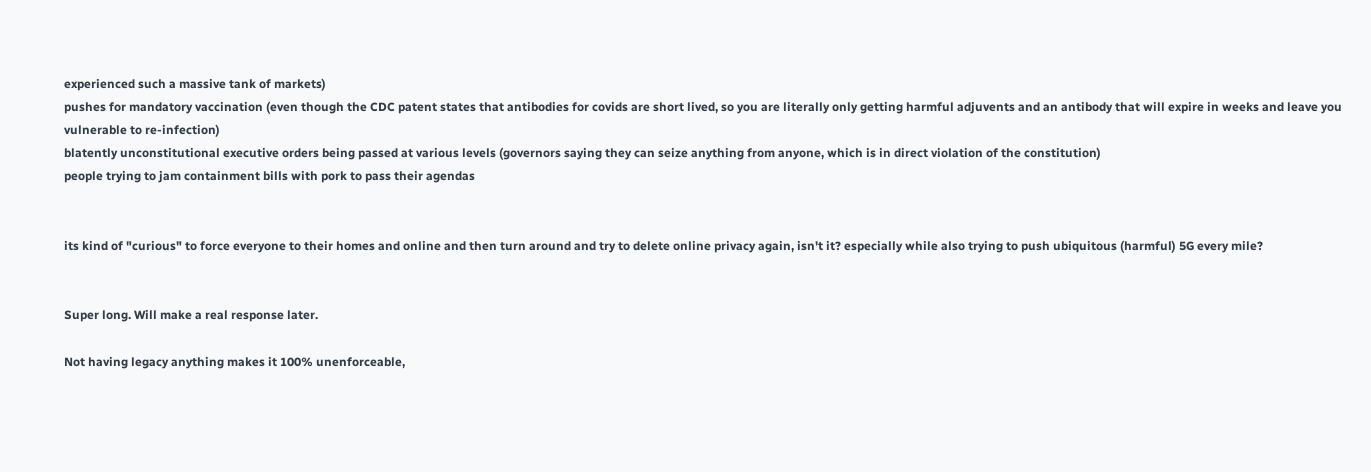experienced such a massive tank of markets)
pushes for mandatory vaccination (even though the CDC patent states that antibodies for covids are short lived, so you are literally only getting harmful adjuvents and an antibody that will expire in weeks and leave you vulnerable to re-infection)
blatently unconstitutional executive orders being passed at various levels (governors saying they can seize anything from anyone, which is in direct violation of the constitution)
people trying to jam containment bills with pork to pass their agendas


its kind of "curious" to force everyone to their homes and online and then turn around and try to delete online privacy again, isn't it? especially while also trying to push ubiquitous (harmful) 5G every mile?


Super long. Will make a real response later.

Not having legacy anything makes it 100% unenforceable,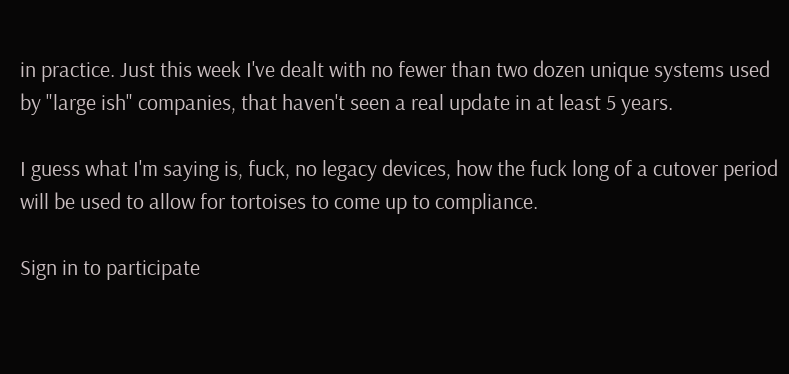in practice. Just this week I've dealt with no fewer than two dozen unique systems used by "large ish" companies, that haven't seen a real update in at least 5 years.

I guess what I'm saying is, fuck, no legacy devices, how the fuck long of a cutover period will be used to allow for tortoises to come up to compliance.

Sign in to participate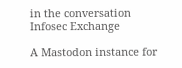in the conversation
Infosec Exchange

A Mastodon instance for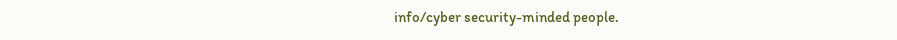info/cyber security-minded people.